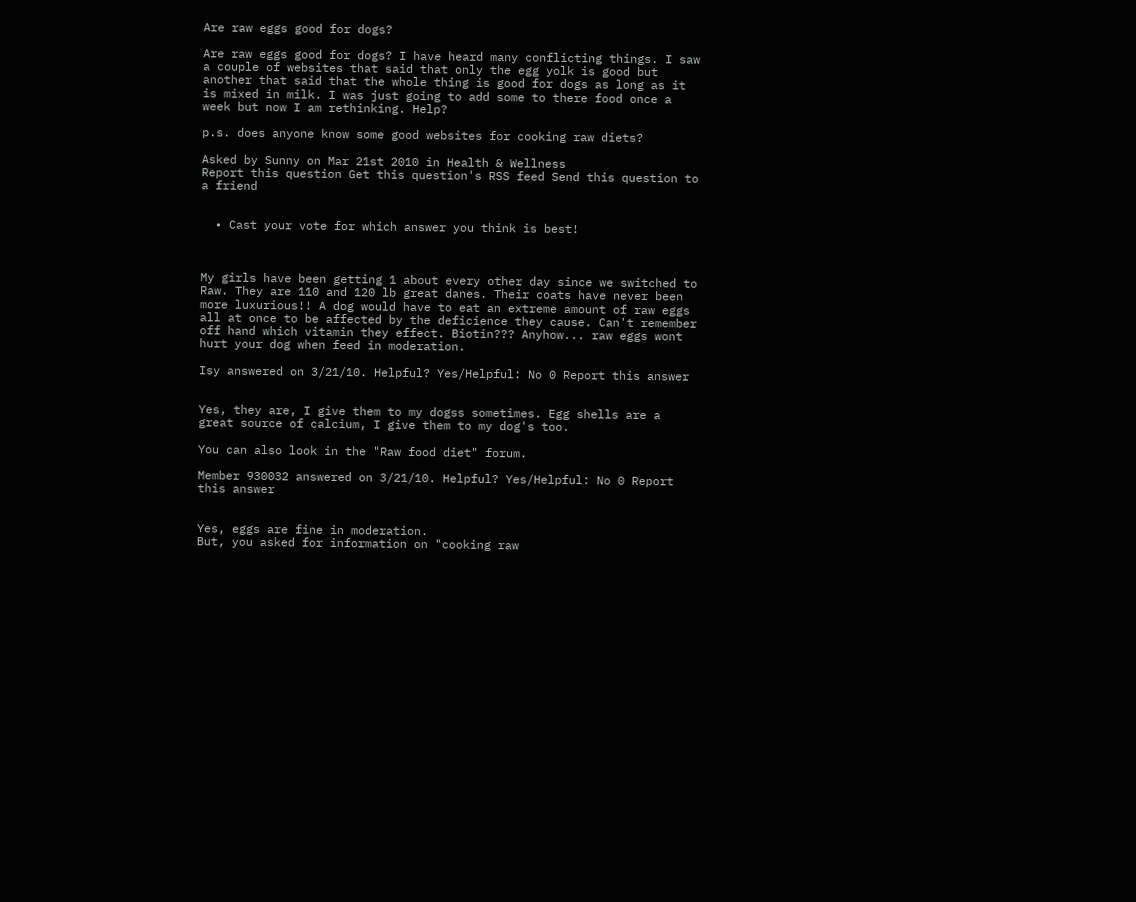Are raw eggs good for dogs?

Are raw eggs good for dogs? I have heard many conflicting things. I saw a couple of websites that said that only the egg yolk is good but another that said that the whole thing is good for dogs as long as it is mixed in milk. I was just going to add some to there food once a week but now I am rethinking. Help?

p.s. does anyone know some good websites for cooking raw diets?

Asked by Sunny on Mar 21st 2010 in Health & Wellness
Report this question Get this question's RSS feed Send this question to a friend


  • Cast your vote for which answer you think is best!



My girls have been getting 1 about every other day since we switched to Raw. They are 110 and 120 lb great danes. Their coats have never been more luxurious!! A dog would have to eat an extreme amount of raw eggs all at once to be affected by the deficience they cause. Can't remember off hand which vitamin they effect. Biotin??? Anyhow... raw eggs wont hurt your dog when feed in moderation.

Isy answered on 3/21/10. Helpful? Yes/Helpful: No 0 Report this answer


Yes, they are, I give them to my dogss sometimes. Egg shells are a great source of calcium, I give them to my dog's too.

You can also look in the "Raw food diet" forum.

Member 930032 answered on 3/21/10. Helpful? Yes/Helpful: No 0 Report this answer


Yes, eggs are fine in moderation.
But, you asked for information on "cooking raw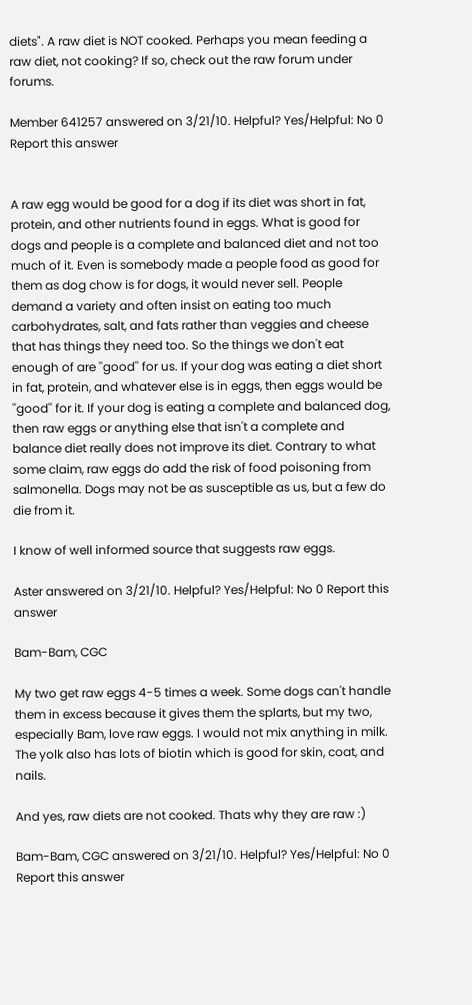diets". A raw diet is NOT cooked. Perhaps you mean feeding a raw diet, not cooking? If so, check out the raw forum under forums.

Member 641257 answered on 3/21/10. Helpful? Yes/Helpful: No 0 Report this answer


A raw egg would be good for a dog if its diet was short in fat, protein, and other nutrients found in eggs. What is good for dogs and people is a complete and balanced diet and not too much of it. Even is somebody made a people food as good for them as dog chow is for dogs, it would never sell. People demand a variety and often insist on eating too much carbohydrates, salt, and fats rather than veggies and cheese that has things they need too. So the things we don't eat enough of are ''good'' for us. If your dog was eating a diet short in fat, protein, and whatever else is in eggs, then eggs would be ''good'' for it. If your dog is eating a complete and balanced dog, then raw eggs or anything else that isn't a complete and balance diet really does not improve its diet. Contrary to what some claim, raw eggs do add the risk of food poisoning from salmonella. Dogs may not be as susceptible as us, but a few do die from it.

I know of well informed source that suggests raw eggs.

Aster answered on 3/21/10. Helpful? Yes/Helpful: No 0 Report this answer

Bam-Bam, CGC

My two get raw eggs 4-5 times a week. Some dogs can't handle them in excess because it gives them the splarts, but my two, especially Bam, love raw eggs. I would not mix anything in milk. The yolk also has lots of biotin which is good for skin, coat, and nails.

And yes, raw diets are not cooked. Thats why they are raw :)

Bam-Bam, CGC answered on 3/21/10. Helpful? Yes/Helpful: No 0 Report this answer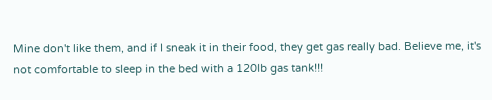Mine don't like them, and if I sneak it in their food, they get gas really bad. Believe me, it's not comfortable to sleep in the bed with a 120lb gas tank!!!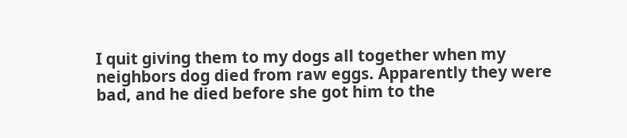I quit giving them to my dogs all together when my neighbors dog died from raw eggs. Apparently they were bad, and he died before she got him to the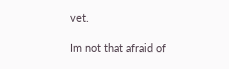vet.

Im not that afraid of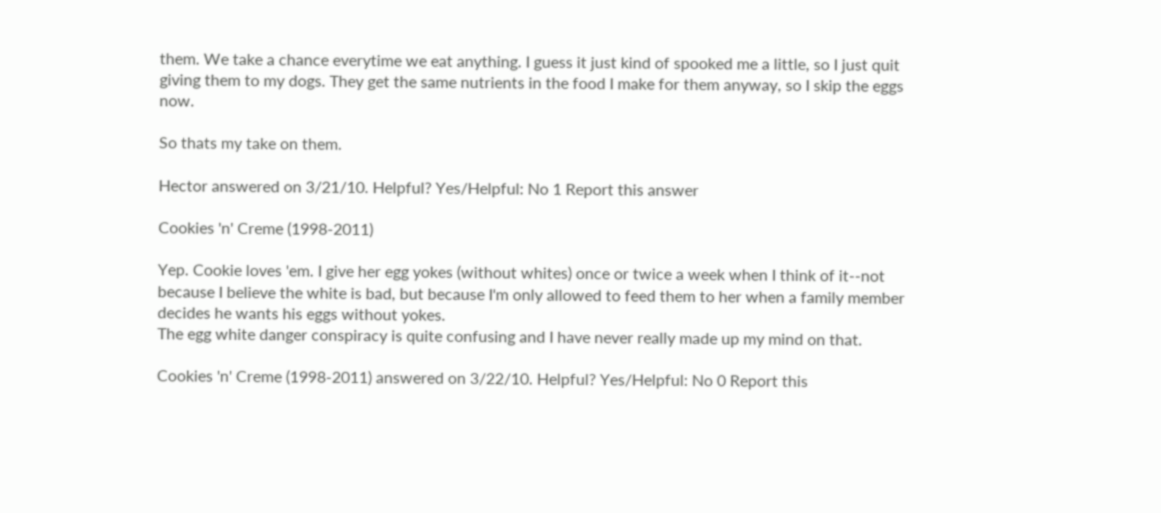them. We take a chance everytime we eat anything. I guess it just kind of spooked me a little, so I just quit giving them to my dogs. They get the same nutrients in the food I make for them anyway, so I skip the eggs now.

So thats my take on them.

Hector answered on 3/21/10. Helpful? Yes/Helpful: No 1 Report this answer

Cookies 'n' Creme (1998-2011)

Yep. Cookie loves 'em. I give her egg yokes (without whites) once or twice a week when I think of it--not because I believe the white is bad, but because I'm only allowed to feed them to her when a family member decides he wants his eggs without yokes.
The egg white danger conspiracy is quite confusing and I have never really made up my mind on that.

Cookies 'n' Creme (1998-2011) answered on 3/22/10. Helpful? Yes/Helpful: No 0 Report this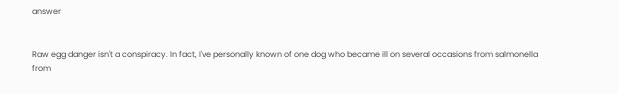answer


Raw egg danger isn't a conspiracy. In fact, I've personally known of one dog who became ill on several occasions from salmonella from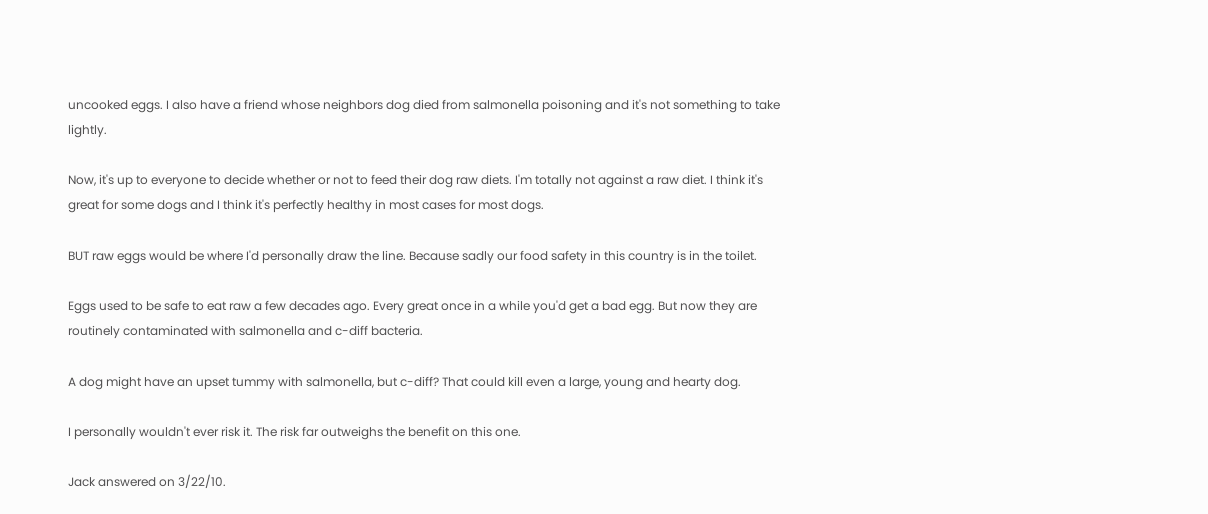uncooked eggs. I also have a friend whose neighbors dog died from salmonella poisoning and it's not something to take lightly.

Now, it's up to everyone to decide whether or not to feed their dog raw diets. I'm totally not against a raw diet. I think it's great for some dogs and I think it's perfectly healthy in most cases for most dogs.

BUT raw eggs would be where I'd personally draw the line. Because sadly our food safety in this country is in the toilet.

Eggs used to be safe to eat raw a few decades ago. Every great once in a while you'd get a bad egg. But now they are routinely contaminated with salmonella and c-diff bacteria.

A dog might have an upset tummy with salmonella, but c-diff? That could kill even a large, young and hearty dog.

I personally wouldn't ever risk it. The risk far outweighs the benefit on this one.

Jack answered on 3/22/10.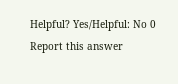Helpful? Yes/Helpful: No 0 Report this answer